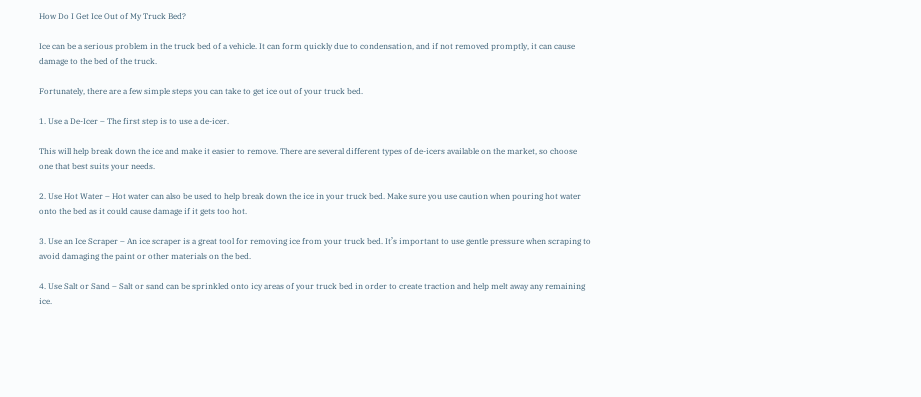How Do I Get Ice Out of My Truck Bed?

Ice can be a serious problem in the truck bed of a vehicle. It can form quickly due to condensation, and if not removed promptly, it can cause damage to the bed of the truck.

Fortunately, there are a few simple steps you can take to get ice out of your truck bed.

1. Use a De-Icer – The first step is to use a de-icer.

This will help break down the ice and make it easier to remove. There are several different types of de-icers available on the market, so choose one that best suits your needs.

2. Use Hot Water – Hot water can also be used to help break down the ice in your truck bed. Make sure you use caution when pouring hot water onto the bed as it could cause damage if it gets too hot.

3. Use an Ice Scraper – An ice scraper is a great tool for removing ice from your truck bed. It’s important to use gentle pressure when scraping to avoid damaging the paint or other materials on the bed.

4. Use Salt or Sand – Salt or sand can be sprinkled onto icy areas of your truck bed in order to create traction and help melt away any remaining ice.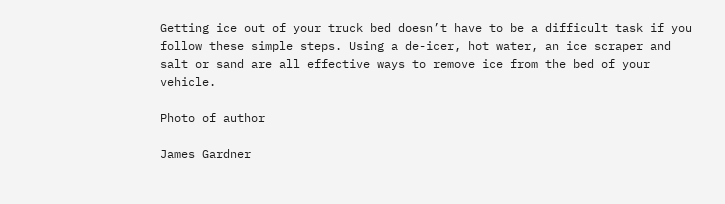Getting ice out of your truck bed doesn’t have to be a difficult task if you follow these simple steps. Using a de-icer, hot water, an ice scraper and salt or sand are all effective ways to remove ice from the bed of your vehicle.

Photo of author

James Gardner